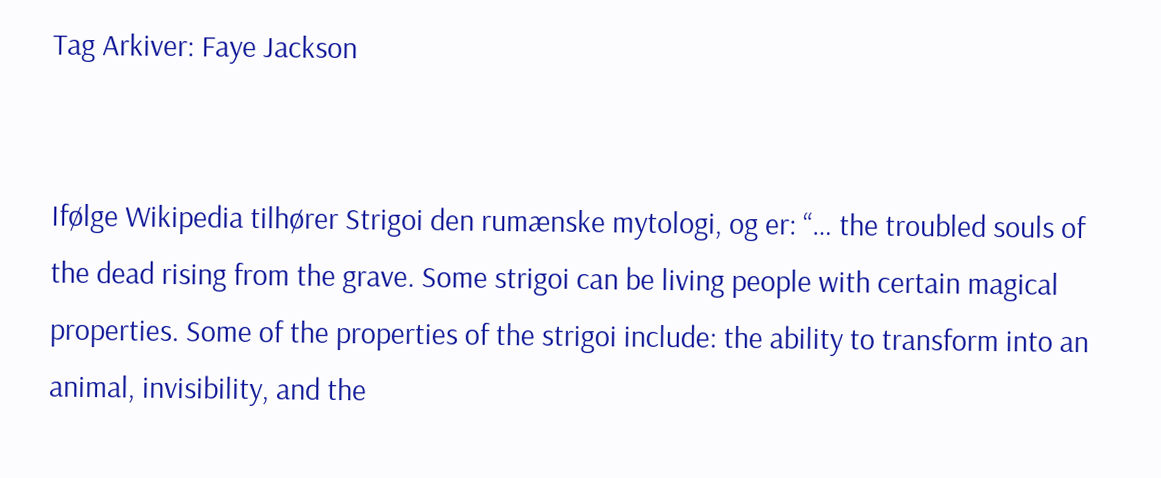Tag Arkiver: Faye Jackson


Ifølge Wikipedia tilhører Strigoi den rumænske mytologi, og er: “… the troubled souls of the dead rising from the grave. Some strigoi can be living people with certain magical properties. Some of the properties of the strigoi include: the ability to transform into an animal, invisibility, and the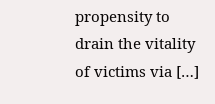propensity to drain the vitality of victims via […]